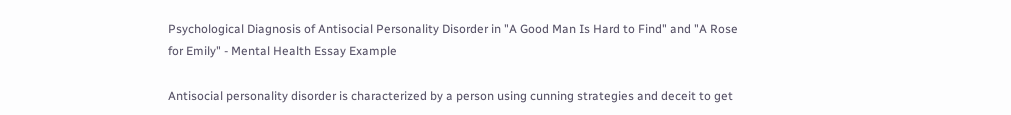Psychological Diagnosis of Antisocial Personality Disorder in "A Good Man Is Hard to Find" and "A Rose for Emily" - Mental Health Essay Example

Antisocial personality disorder is characterized by a person using cunning strategies and deceit to get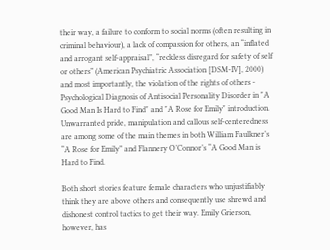their way, a failure to conform to social norms (often resulting in criminal behaviour), a lack of compassion for others, an “inflated and arrogant self-appraisal”, “reckless disregard for safety of self or others” (American Psychiatric Association [DSM-IV], 2000) and most importantly, the violation of the rights of others - Psychological Diagnosis of Antisocial Personality Disorder in "A Good Man Is Hard to Find" and "A Rose for Emily" introduction. Unwarranted pride, manipulation and callous self-centeredness are among some of the main themes in both William Faulkner’s “A Rose for Emily” and Flannery O’Connor’s “A Good Man is Hard to Find.

Both short stories feature female characters who unjustifiably think they are above others and consequently use shrewd and dishonest control tactics to get their way. Emily Grierson, however, has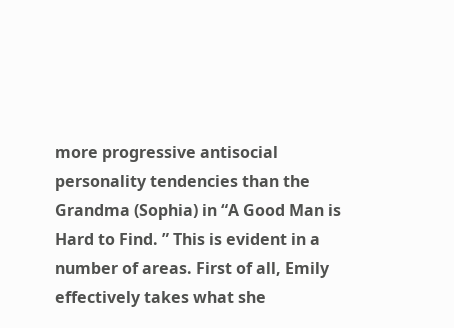more progressive antisocial personality tendencies than the Grandma (Sophia) in “A Good Man is Hard to Find. ” This is evident in a number of areas. First of all, Emily effectively takes what she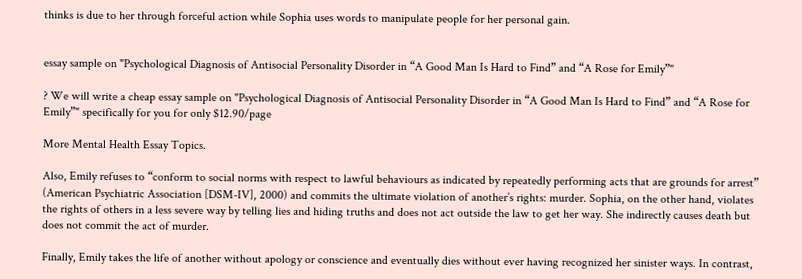thinks is due to her through forceful action while Sophia uses words to manipulate people for her personal gain.


essay sample on "Psychological Diagnosis of Antisocial Personality Disorder in “A Good Man Is Hard to Find” and “A Rose for Emily”"

? We will write a cheap essay sample on "Psychological Diagnosis of Antisocial Personality Disorder in “A Good Man Is Hard to Find” and “A Rose for Emily”" specifically for you for only $12.90/page

More Mental Health Essay Topics.

Also, Emily refuses to “conform to social norms with respect to lawful behaviours as indicated by repeatedly performing acts that are grounds for arrest” (American Psychiatric Association [DSM-IV], 2000) and commits the ultimate violation of another’s rights: murder. Sophia, on the other hand, violates the rights of others in a less severe way by telling lies and hiding truths and does not act outside the law to get her way. She indirectly causes death but does not commit the act of murder.

Finally, Emily takes the life of another without apology or conscience and eventually dies without ever having recognized her sinister ways. In contrast,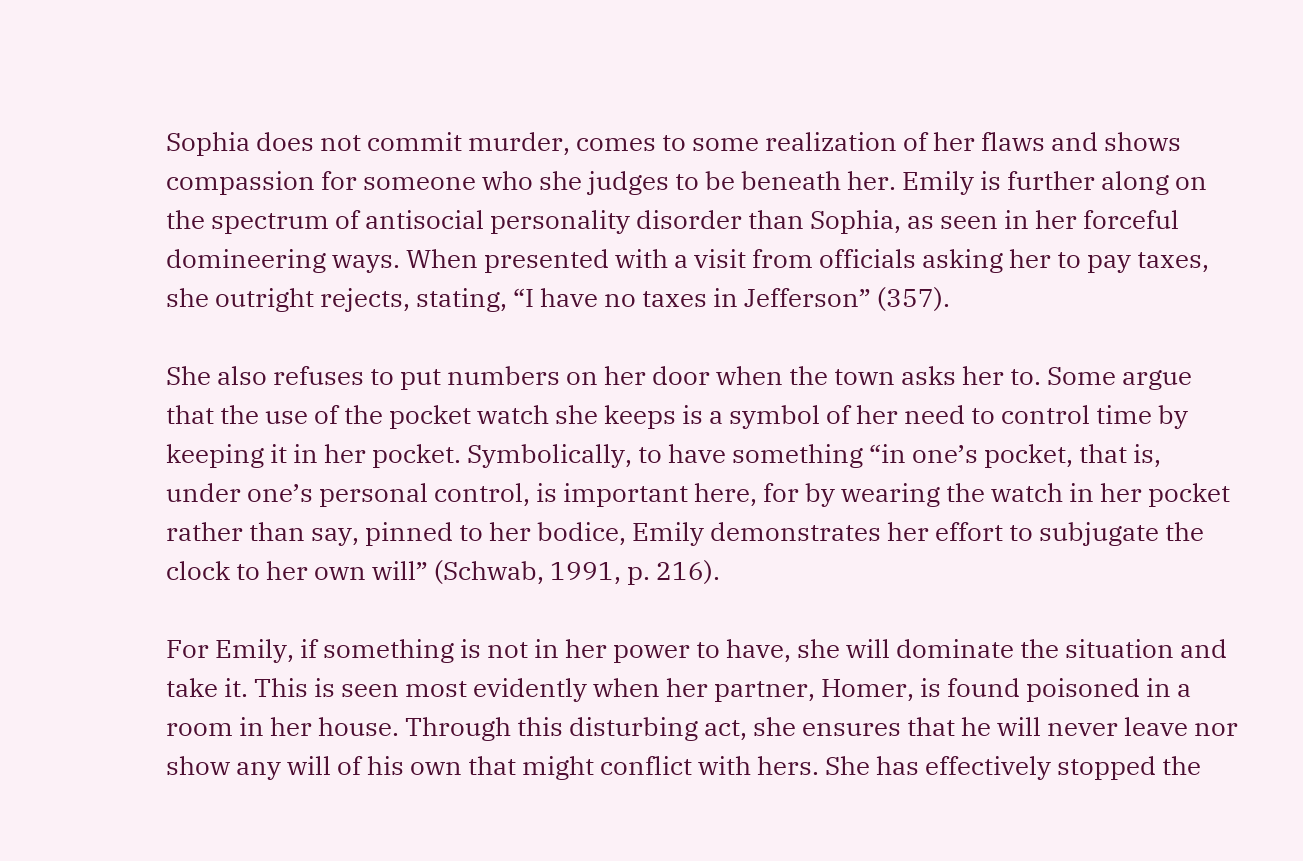Sophia does not commit murder, comes to some realization of her flaws and shows compassion for someone who she judges to be beneath her. Emily is further along on the spectrum of antisocial personality disorder than Sophia, as seen in her forceful domineering ways. When presented with a visit from officials asking her to pay taxes, she outright rejects, stating, “I have no taxes in Jefferson” (357).

She also refuses to put numbers on her door when the town asks her to. Some argue that the use of the pocket watch she keeps is a symbol of her need to control time by keeping it in her pocket. Symbolically, to have something “in one’s pocket, that is, under one’s personal control, is important here, for by wearing the watch in her pocket rather than say, pinned to her bodice, Emily demonstrates her effort to subjugate the clock to her own will” (Schwab, 1991, p. 216).

For Emily, if something is not in her power to have, she will dominate the situation and take it. This is seen most evidently when her partner, Homer, is found poisoned in a room in her house. Through this disturbing act, she ensures that he will never leave nor show any will of his own that might conflict with hers. She has effectively stopped the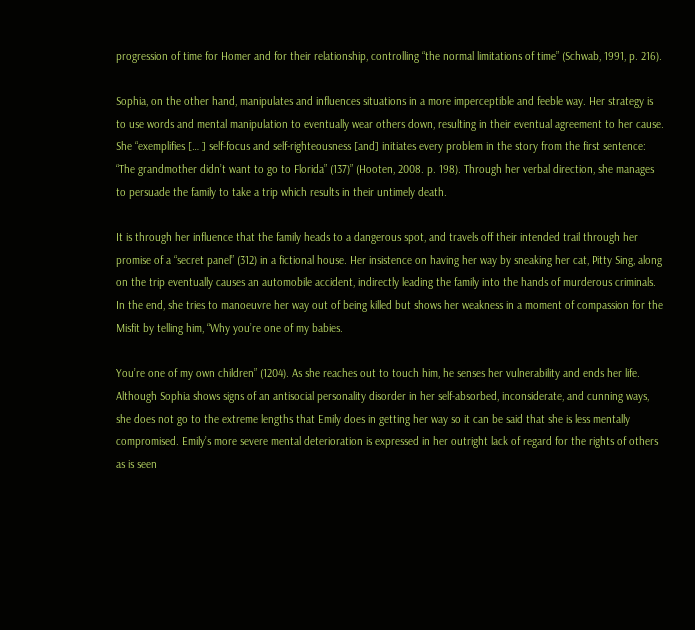progression of time for Homer and for their relationship, controlling “the normal limitations of time” (Schwab, 1991, p. 216).

Sophia, on the other hand, manipulates and influences situations in a more imperceptible and feeble way. Her strategy is to use words and mental manipulation to eventually wear others down, resulting in their eventual agreement to her cause. She “exemplifies [… ] self-focus and self-righteousness [and] initiates every problem in the story from the first sentence: “The grandmother didn’t want to go to Florida” (137)” (Hooten, 2008. p. 198). Through her verbal direction, she manages to persuade the family to take a trip which results in their untimely death.

It is through her influence that the family heads to a dangerous spot, and travels off their intended trail through her promise of a “secret panel” (312) in a fictional house. Her insistence on having her way by sneaking her cat, Pitty Sing, along on the trip eventually causes an automobile accident, indirectly leading the family into the hands of murderous criminals. In the end, she tries to manoeuvre her way out of being killed but shows her weakness in a moment of compassion for the Misfit by telling him, “Why you’re one of my babies.

You’re one of my own children” (1204). As she reaches out to touch him, he senses her vulnerability and ends her life. Although Sophia shows signs of an antisocial personality disorder in her self-absorbed, inconsiderate, and cunning ways, she does not go to the extreme lengths that Emily does in getting her way so it can be said that she is less mentally compromised. Emily’s more severe mental deterioration is expressed in her outright lack of regard for the rights of others as is seen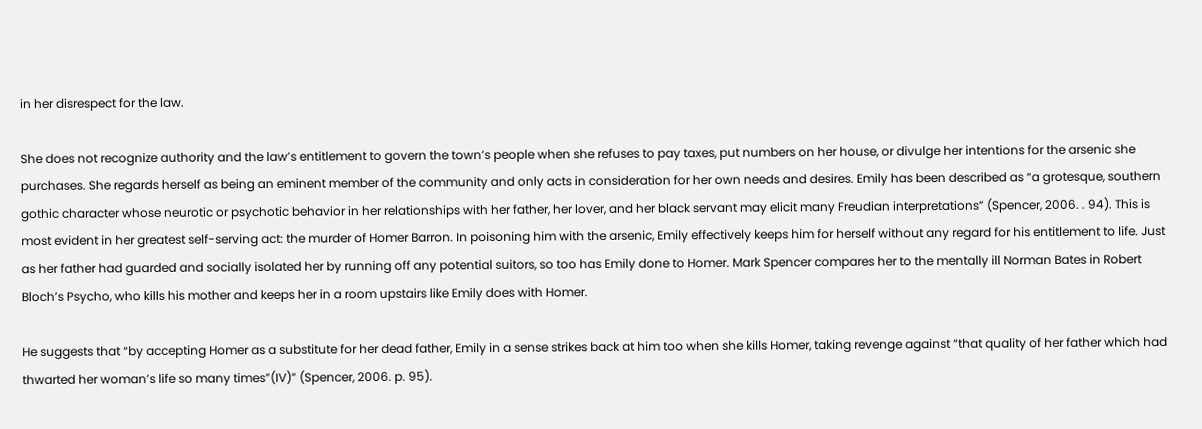in her disrespect for the law.

She does not recognize authority and the law’s entitlement to govern the town’s people when she refuses to pay taxes, put numbers on her house, or divulge her intentions for the arsenic she purchases. She regards herself as being an eminent member of the community and only acts in consideration for her own needs and desires. Emily has been described as “a grotesque, southern gothic character whose neurotic or psychotic behavior in her relationships with her father, her lover, and her black servant may elicit many Freudian interpretations” (Spencer, 2006. . 94). This is most evident in her greatest self-serving act: the murder of Homer Barron. In poisoning him with the arsenic, Emily effectively keeps him for herself without any regard for his entitlement to life. Just as her father had guarded and socially isolated her by running off any potential suitors, so too has Emily done to Homer. Mark Spencer compares her to the mentally ill Norman Bates in Robert Bloch’s Psycho, who kills his mother and keeps her in a room upstairs like Emily does with Homer.

He suggests that “by accepting Homer as a substitute for her dead father, Emily in a sense strikes back at him too when she kills Homer, taking revenge against “that quality of her father which had thwarted her woman’s life so many times”(IV)” (Spencer, 2006. p. 95).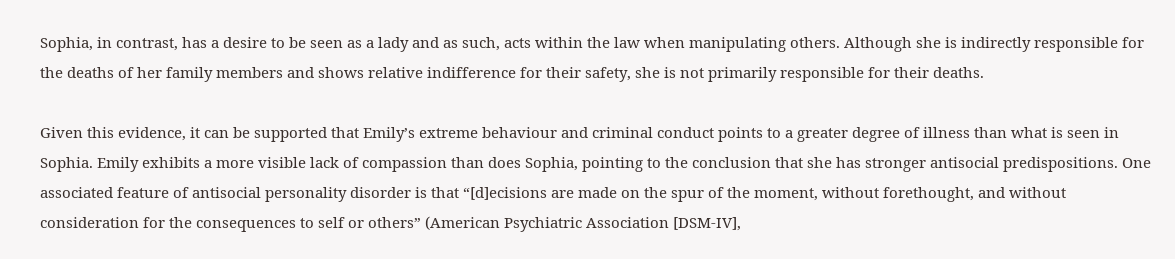Sophia, in contrast, has a desire to be seen as a lady and as such, acts within the law when manipulating others. Although she is indirectly responsible for the deaths of her family members and shows relative indifference for their safety, she is not primarily responsible for their deaths.

Given this evidence, it can be supported that Emily’s extreme behaviour and criminal conduct points to a greater degree of illness than what is seen in Sophia. Emily exhibits a more visible lack of compassion than does Sophia, pointing to the conclusion that she has stronger antisocial predispositions. One associated feature of antisocial personality disorder is that “[d]ecisions are made on the spur of the moment, without forethought, and without consideration for the consequences to self or others” (American Psychiatric Association [DSM-IV],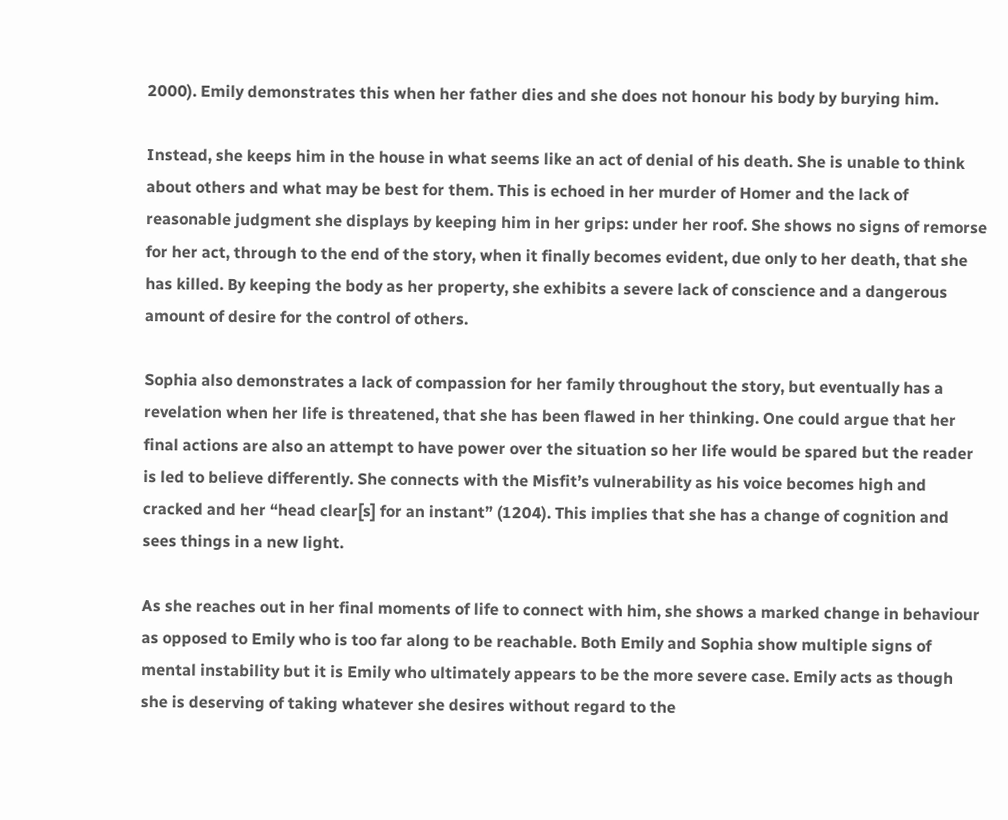2000). Emily demonstrates this when her father dies and she does not honour his body by burying him.

Instead, she keeps him in the house in what seems like an act of denial of his death. She is unable to think about others and what may be best for them. This is echoed in her murder of Homer and the lack of reasonable judgment she displays by keeping him in her grips: under her roof. She shows no signs of remorse for her act, through to the end of the story, when it finally becomes evident, due only to her death, that she has killed. By keeping the body as her property, she exhibits a severe lack of conscience and a dangerous amount of desire for the control of others.

Sophia also demonstrates a lack of compassion for her family throughout the story, but eventually has a revelation when her life is threatened, that she has been flawed in her thinking. One could argue that her final actions are also an attempt to have power over the situation so her life would be spared but the reader is led to believe differently. She connects with the Misfit’s vulnerability as his voice becomes high and cracked and her “head clear[s] for an instant” (1204). This implies that she has a change of cognition and sees things in a new light.

As she reaches out in her final moments of life to connect with him, she shows a marked change in behaviour as opposed to Emily who is too far along to be reachable. Both Emily and Sophia show multiple signs of mental instability but it is Emily who ultimately appears to be the more severe case. Emily acts as though she is deserving of taking whatever she desires without regard to the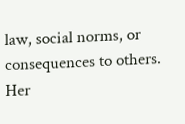law, social norms, or consequences to others. Her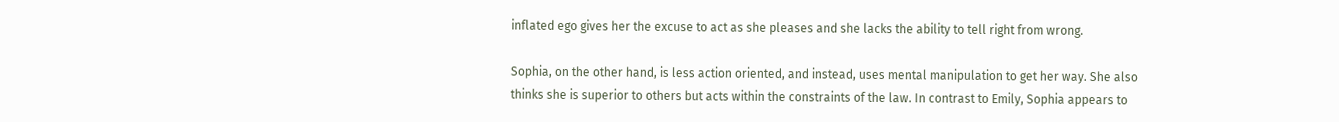inflated ego gives her the excuse to act as she pleases and she lacks the ability to tell right from wrong.

Sophia, on the other hand, is less action oriented, and instead, uses mental manipulation to get her way. She also thinks she is superior to others but acts within the constraints of the law. In contrast to Emily, Sophia appears to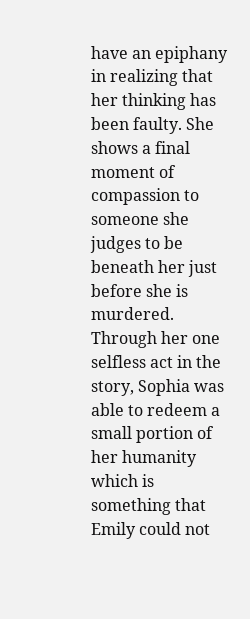have an epiphany in realizing that her thinking has been faulty. She shows a final moment of compassion to someone she judges to be beneath her just before she is murdered. Through her one selfless act in the story, Sophia was able to redeem a small portion of her humanity which is something that Emily could not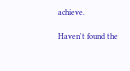achieve.

Haven't found the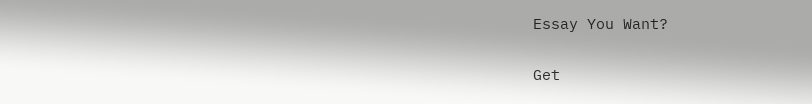Essay You Want?

Get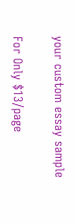your custom essay sample

For Only $13/page